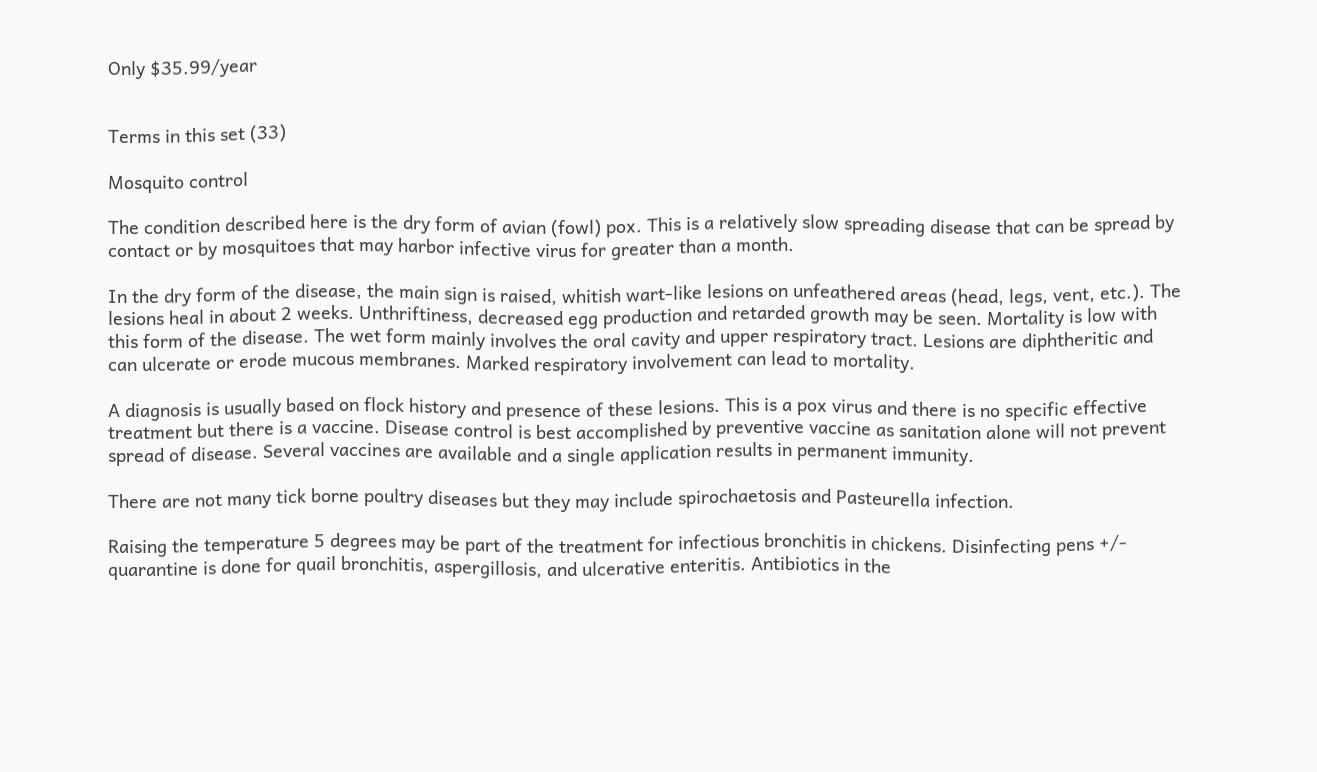Only $35.99/year


Terms in this set (33)

Mosquito control

The condition described here is the dry form of avian (fowl) pox. This is a relatively slow spreading disease that can be spread by contact or by mosquitoes that may harbor infective virus for greater than a month.

In the dry form of the disease, the main sign is raised, whitish wart-like lesions on unfeathered areas (head, legs, vent, etc.). The lesions heal in about 2 weeks. Unthriftiness, decreased egg production and retarded growth may be seen. Mortality is low with this form of the disease. The wet form mainly involves the oral cavity and upper respiratory tract. Lesions are diphtheritic and can ulcerate or erode mucous membranes. Marked respiratory involvement can lead to mortality.

A diagnosis is usually based on flock history and presence of these lesions. This is a pox virus and there is no specific effective treatment but there is a vaccine. Disease control is best accomplished by preventive vaccine as sanitation alone will not prevent spread of disease. Several vaccines are available and a single application results in permanent immunity.

There are not many tick borne poultry diseases but they may include spirochaetosis and Pasteurella infection.

Raising the temperature 5 degrees may be part of the treatment for infectious bronchitis in chickens. Disinfecting pens +/- quarantine is done for quail bronchitis, aspergillosis, and ulcerative enteritis. Antibiotics in the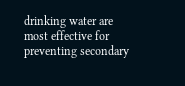drinking water are most effective for preventing secondary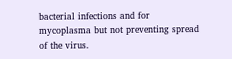bacterial infections and for mycoplasma but not preventing spread of the virus.